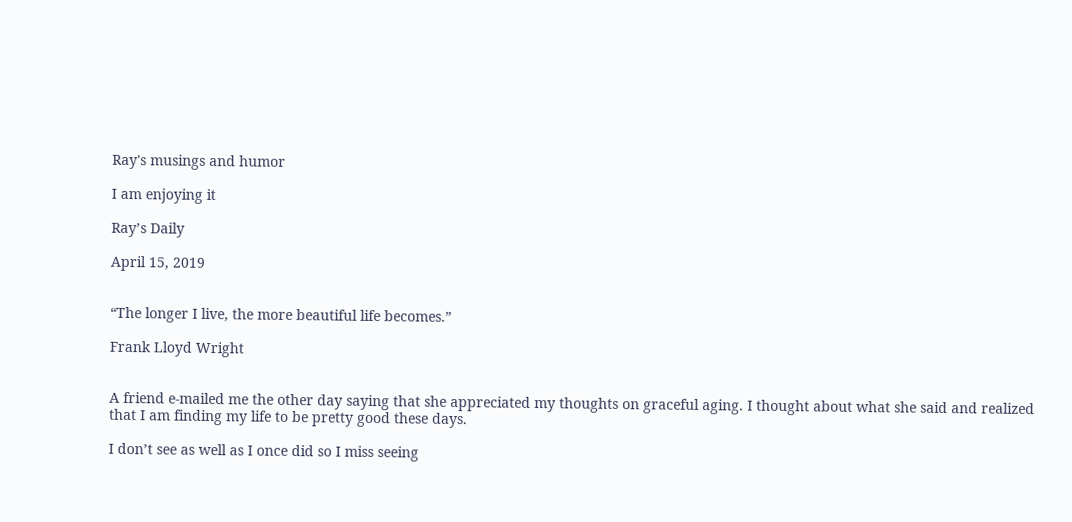Ray's musings and humor

I am enjoying it

Ray’s Daily

April 15, 2019


“The longer I live, the more beautiful life becomes.”

Frank Lloyd Wright


A friend e-mailed me the other day saying that she appreciated my thoughts on graceful aging. I thought about what she said and realized that I am finding my life to be pretty good these days.

I don’t see as well as I once did so I miss seeing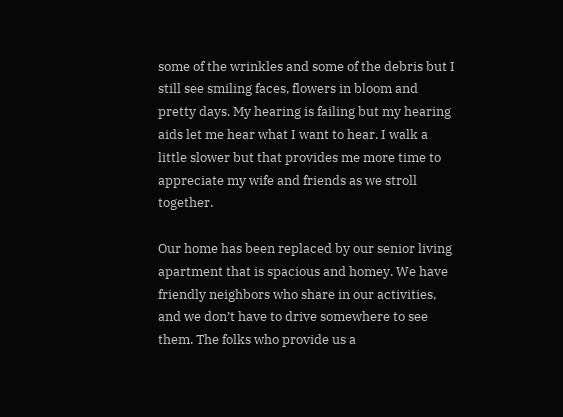some of the wrinkles and some of the debris but I still see smiling faces, flowers in bloom and pretty days. My hearing is failing but my hearing aids let me hear what I want to hear. I walk a little slower but that provides me more time to appreciate my wife and friends as we stroll together.

Our home has been replaced by our senior living apartment that is spacious and homey. We have friendly neighbors who share in our activities, and we don’t have to drive somewhere to see them. The folks who provide us a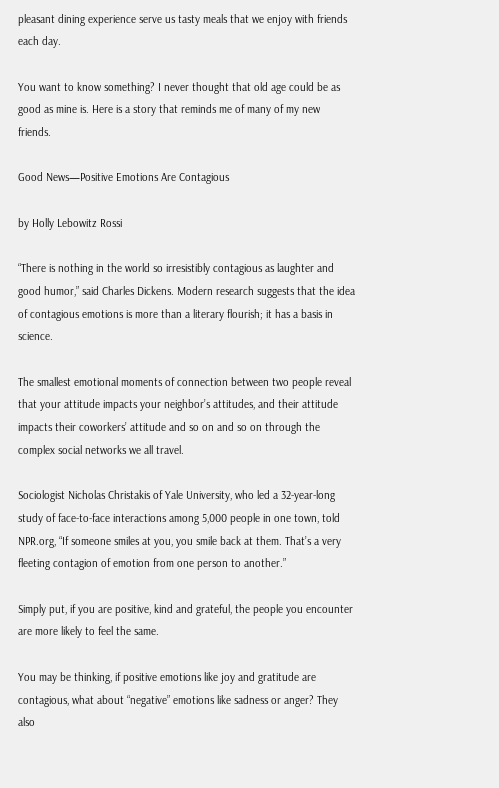pleasant dining experience serve us tasty meals that we enjoy with friends each day.

You want to know something? I never thought that old age could be as good as mine is. Here is a story that reminds me of many of my new friends.

Good News—Positive Emotions Are Contagious

by Holly Lebowitz Rossi

“There is nothing in the world so irresistibly contagious as laughter and good humor,” said Charles Dickens. Modern research suggests that the idea of contagious emotions is more than a literary flourish; it has a basis in science.

The smallest emotional moments of connection between two people reveal that your attitude impacts your neighbor’s attitudes, and their attitude impacts their coworkers’ attitude and so on and so on through the complex social networks we all travel.

Sociologist Nicholas Christakis of Yale University, who led a 32-year-long study of face-to-face interactions among 5,000 people in one town, told NPR.org, “If someone smiles at you, you smile back at them. That’s a very fleeting contagion of emotion from one person to another.”

Simply put, if you are positive, kind and grateful, the people you encounter are more likely to feel the same.

You may be thinking, if positive emotions like joy and gratitude are contagious, what about “negative” emotions like sadness or anger? They also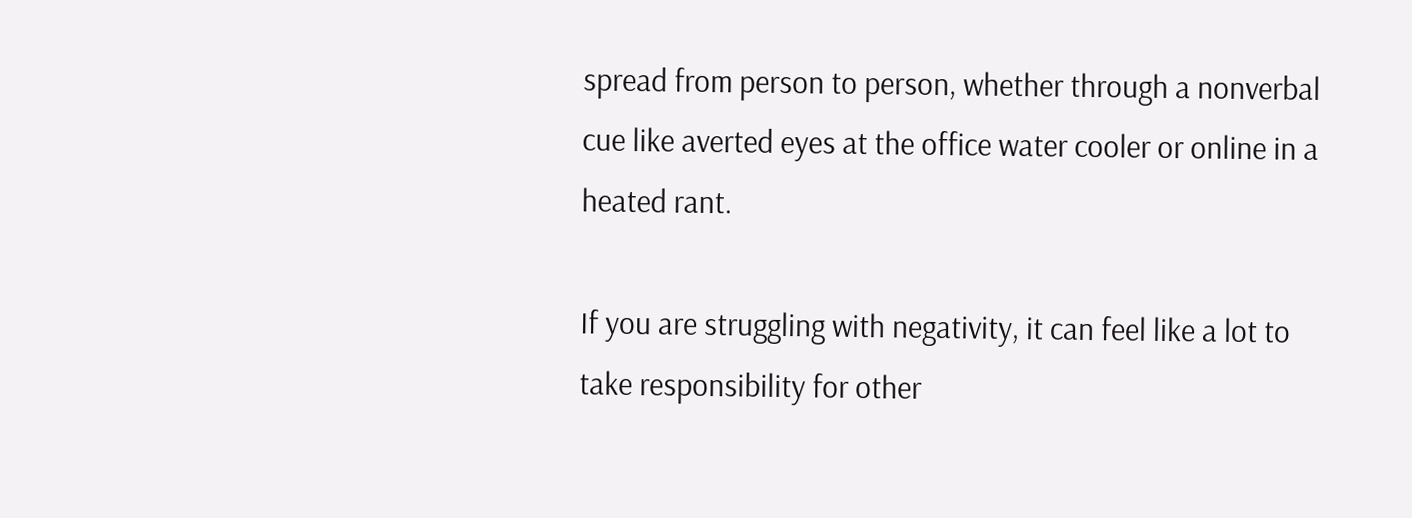spread from person to person, whether through a nonverbal cue like averted eyes at the office water cooler or online in a heated rant.

If you are struggling with negativity, it can feel like a lot to take responsibility for other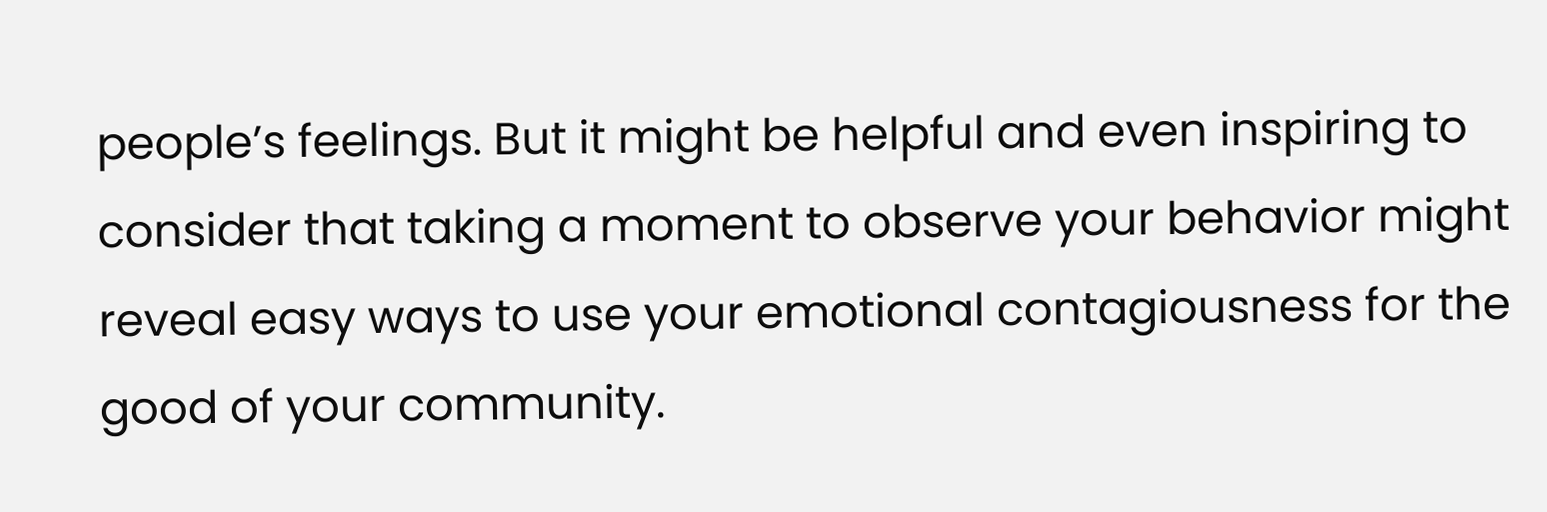people’s feelings. But it might be helpful and even inspiring to consider that taking a moment to observe your behavior might reveal easy ways to use your emotional contagiousness for the good of your community.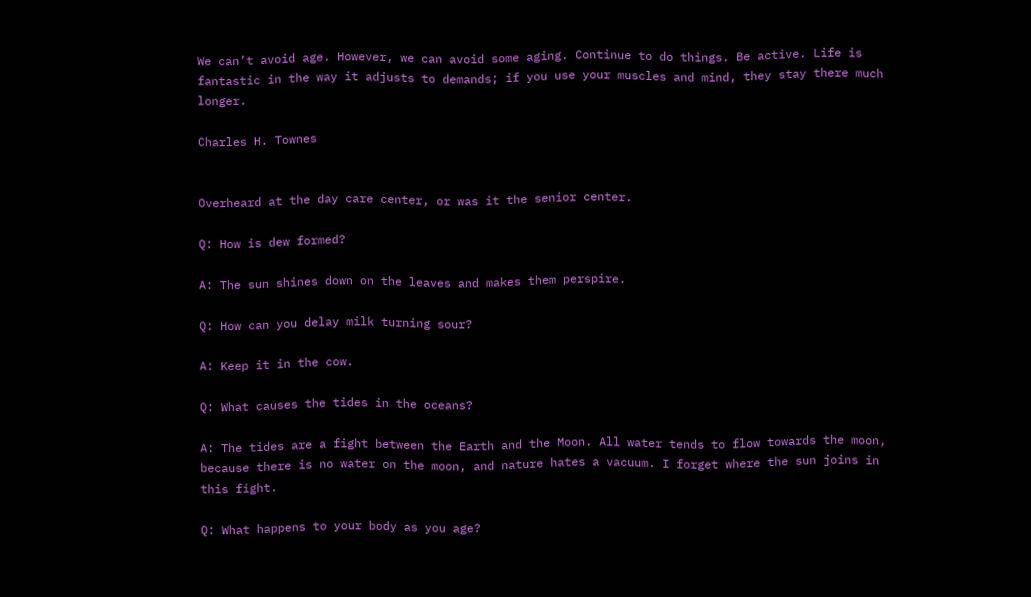We can’t avoid age. However, we can avoid some aging. Continue to do things. Be active. Life is fantastic in the way it adjusts to demands; if you use your muscles and mind, they stay there much longer.

Charles H. Townes


Overheard at the day care center, or was it the senior center.

Q: How is dew formed?

A: The sun shines down on the leaves and makes them perspire.

Q: How can you delay milk turning sour?

A: Keep it in the cow.

Q: What causes the tides in the oceans?

A: The tides are a fight between the Earth and the Moon. All water tends to flow towards the moon, because there is no water on the moon, and nature hates a vacuum. I forget where the sun joins in this fight.

Q: What happens to your body as you age?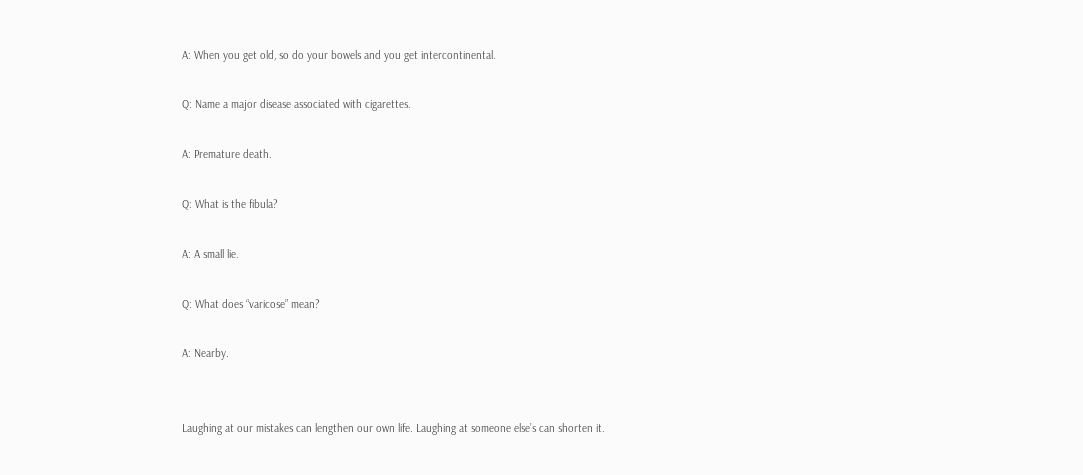A: When you get old, so do your bowels and you get intercontinental.

Q: Name a major disease associated with cigarettes.

A: Premature death.

Q: What is the fibula?

A: A small lie.

Q: What does “varicose” mean?

A: Nearby.


Laughing at our mistakes can lengthen our own life. Laughing at someone else’s can shorten it.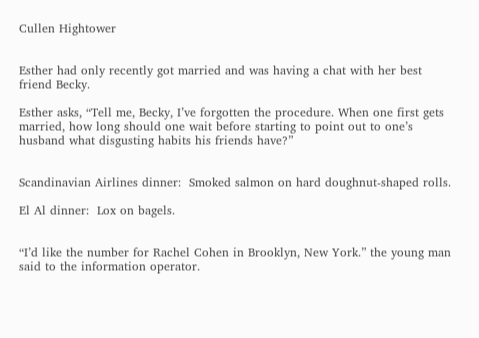Cullen Hightower


Esther had only recently got married and was having a chat with her best friend Becky.

Esther asks, “Tell me, Becky, I’ve forgotten the procedure. When one first gets married, how long should one wait before starting to point out to one’s husband what disgusting habits his friends have?”


Scandinavian Airlines dinner:  Smoked salmon on hard doughnut-shaped rolls.

El Al dinner:  Lox on bagels.


“I’d like the number for Rachel Cohen in Brooklyn, New York.” the young man said to the information operator.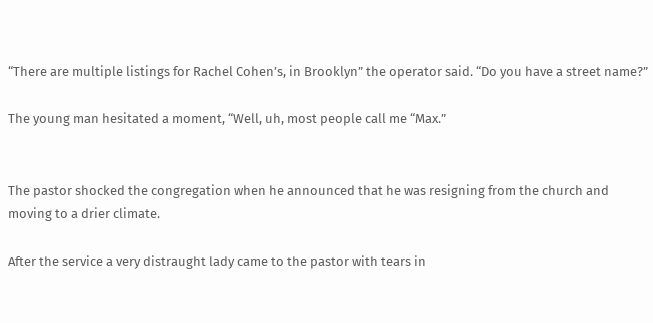“There are multiple listings for Rachel Cohen’s, in Brooklyn” the operator said. “Do you have a street name?”

The young man hesitated a moment, “Well, uh, most people call me “Max.”


The pastor shocked the congregation when he announced that he was resigning from the church and moving to a drier climate.

After the service a very distraught lady came to the pastor with tears in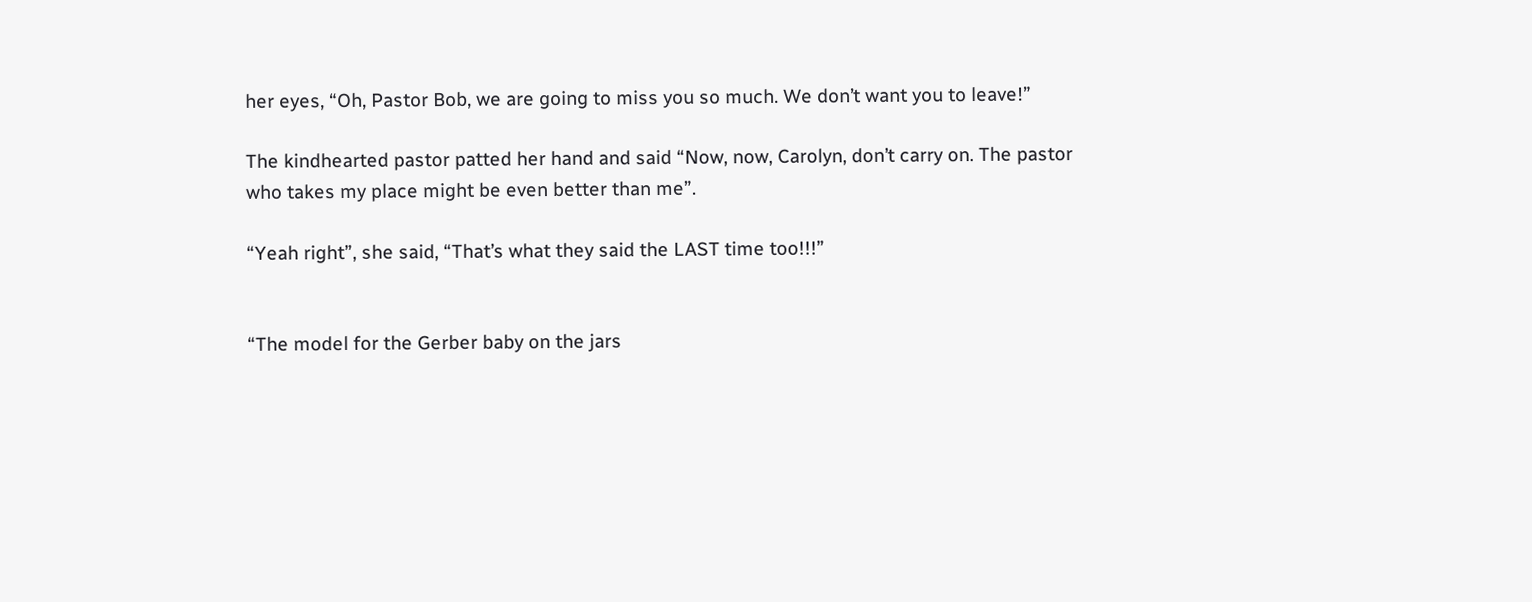her eyes, “Oh, Pastor Bob, we are going to miss you so much. We don’t want you to leave!”

The kindhearted pastor patted her hand and said “Now, now, Carolyn, don’t carry on. The pastor who takes my place might be even better than me”.

“Yeah right”, she said, “That’s what they said the LAST time too!!!”


“The model for the Gerber baby on the jars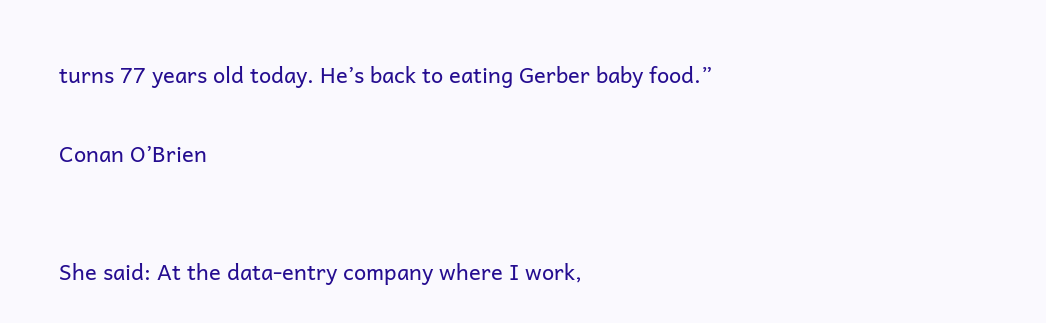turns 77 years old today. He’s back to eating Gerber baby food.”

Conan O’Brien


She said: At the data-entry company where I work,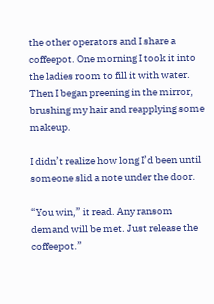the other operators and I share a coffeepot. One morning I took it into the ladies room to fill it with water. Then I began preening in the mirror, brushing my hair and reapplying some makeup.

I didn’t realize how long I’d been until someone slid a note under the door.

“You win,” it read. Any ransom demand will be met. Just release the coffeepot.”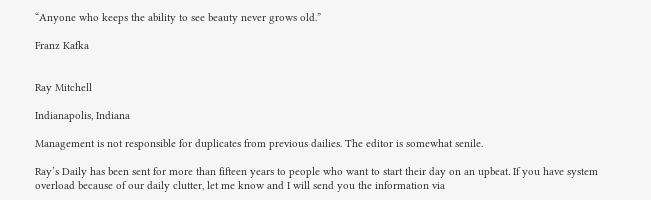“Anyone who keeps the ability to see beauty never grows old.”

Franz Kafka


Ray Mitchell

Indianapolis, Indiana

Management is not responsible for duplicates from previous dailies. The editor is somewhat senile.

Ray’s Daily has been sent for more than fifteen years to people who want to start their day on an upbeat. If you have system overload because of our daily clutter, let me know and I will send you the information via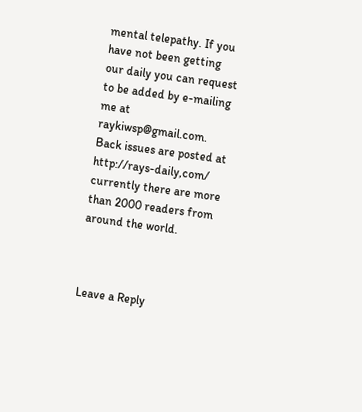mental telepathy. If you have not been getting our daily you can request to be added by e-mailing me at raykiwsp@gmail.com. Back issues are posted at http://rays-daily,com/ currently there are more than 2000 readers from around the world.



Leave a Reply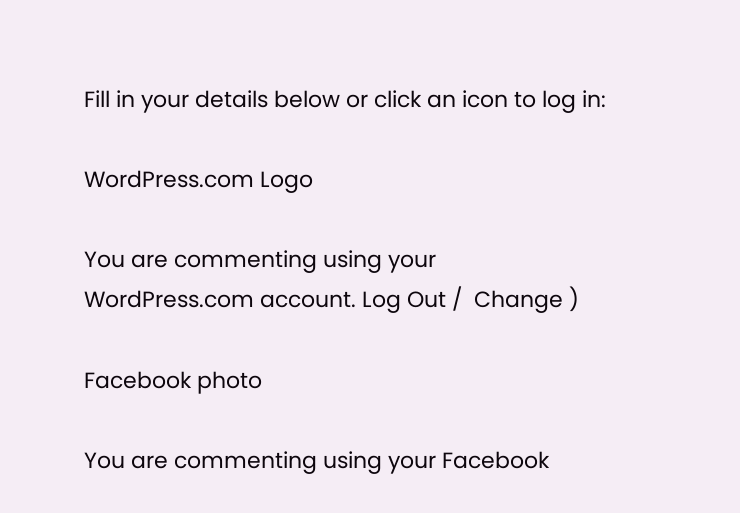Fill in your details below or click an icon to log in:

WordPress.com Logo

You are commenting using your WordPress.com account. Log Out /  Change )

Facebook photo

You are commenting using your Facebook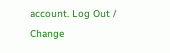account. Log Out /  Change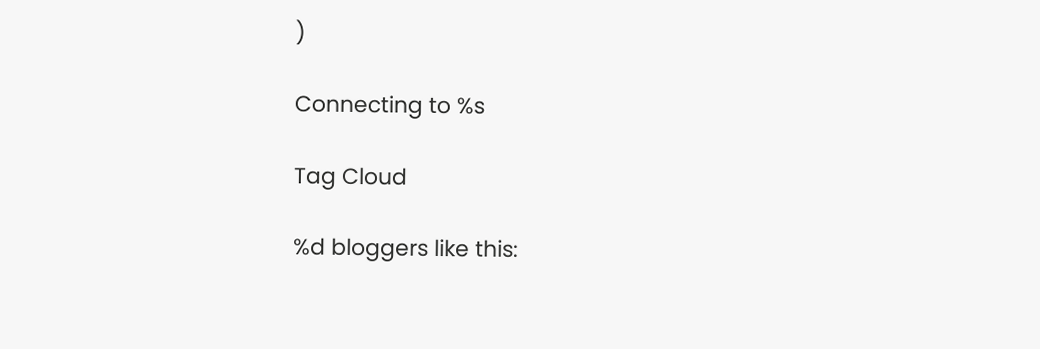)

Connecting to %s

Tag Cloud

%d bloggers like this: